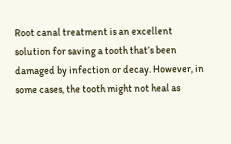Root canal treatment is an excellent solution for saving a tooth that’s been damaged by infection or decay. However, in some cases, the tooth might not heal as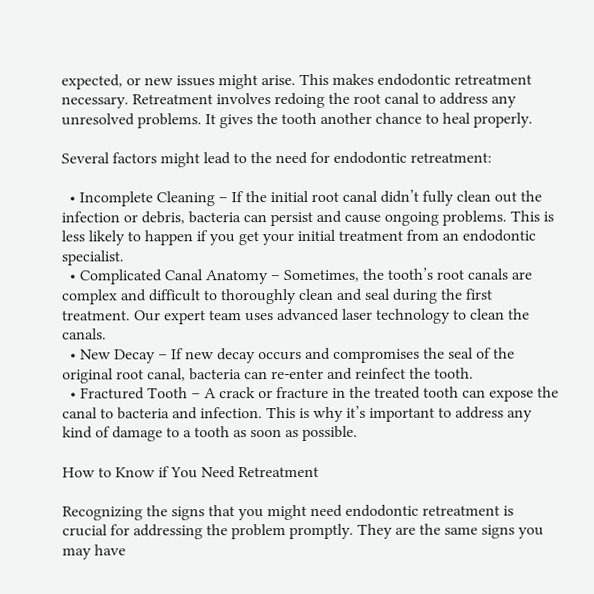expected, or new issues might arise. This makes endodontic retreatment necessary. Retreatment involves redoing the root canal to address any unresolved problems. It gives the tooth another chance to heal properly.

Several factors might lead to the need for endodontic retreatment:

  • Incomplete Cleaning – If the initial root canal didn’t fully clean out the infection or debris, bacteria can persist and cause ongoing problems. This is less likely to happen if you get your initial treatment from an endodontic specialist.
  • Complicated Canal Anatomy – Sometimes, the tooth’s root canals are complex and difficult to thoroughly clean and seal during the first treatment. Our expert team uses advanced laser technology to clean the canals.
  • New Decay – If new decay occurs and compromises the seal of the original root canal, bacteria can re-enter and reinfect the tooth.
  • Fractured Tooth – A crack or fracture in the treated tooth can expose the canal to bacteria and infection. This is why it’s important to address any kind of damage to a tooth as soon as possible.

How to Know if You Need Retreatment

Recognizing the signs that you might need endodontic retreatment is crucial for addressing the problem promptly. They are the same signs you may have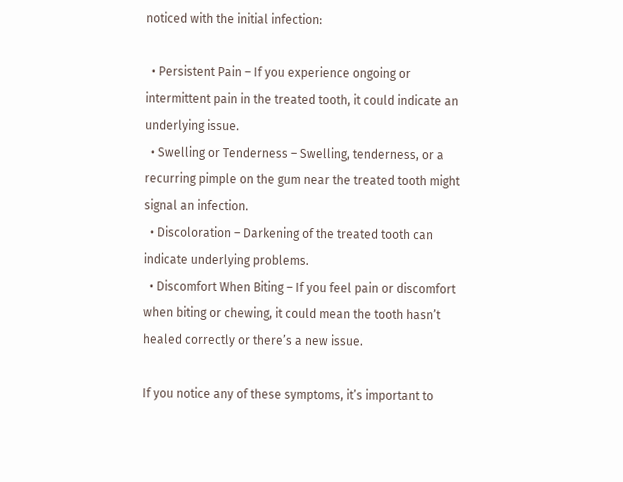noticed with the initial infection:

  • Persistent Pain – If you experience ongoing or intermittent pain in the treated tooth, it could indicate an underlying issue.
  • Swelling or Tenderness – Swelling, tenderness, or a recurring pimple on the gum near the treated tooth might signal an infection.
  • Discoloration – Darkening of the treated tooth can indicate underlying problems.
  • Discomfort When Biting – If you feel pain or discomfort when biting or chewing, it could mean the tooth hasn’t healed correctly or there’s a new issue.

If you notice any of these symptoms, it’s important to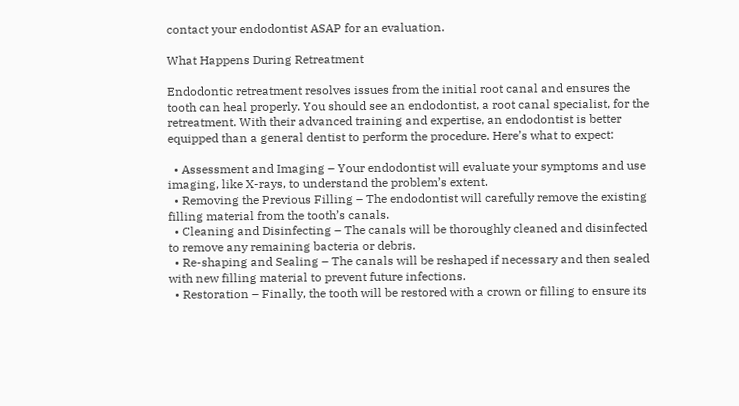contact your endodontist ASAP for an evaluation.

What Happens During Retreatment

Endodontic retreatment resolves issues from the initial root canal and ensures the tooth can heal properly. You should see an endodontist, a root canal specialist, for the retreatment. With their advanced training and expertise, an endodontist is better equipped than a general dentist to perform the procedure. Here’s what to expect:

  • Assessment and Imaging – Your endodontist will evaluate your symptoms and use imaging, like X-rays, to understand the problem’s extent.
  • Removing the Previous Filling – The endodontist will carefully remove the existing filling material from the tooth’s canals.
  • Cleaning and Disinfecting – The canals will be thoroughly cleaned and disinfected to remove any remaining bacteria or debris.
  • Re-shaping and Sealing – The canals will be reshaped if necessary and then sealed with new filling material to prevent future infections.
  • Restoration – Finally, the tooth will be restored with a crown or filling to ensure its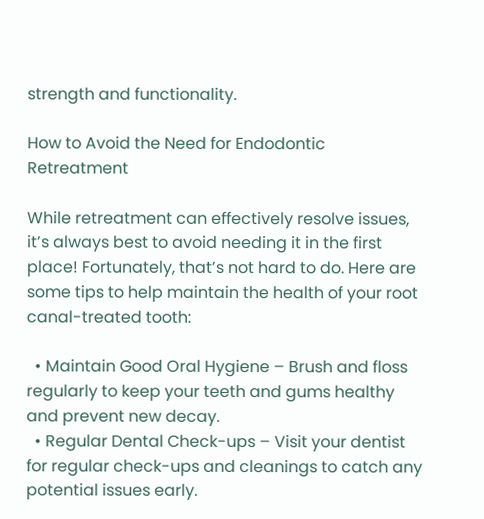strength and functionality.

How to Avoid the Need for Endodontic Retreatment

While retreatment can effectively resolve issues, it’s always best to avoid needing it in the first place! Fortunately, that’s not hard to do. Here are some tips to help maintain the health of your root canal-treated tooth:

  • Maintain Good Oral Hygiene – Brush and floss regularly to keep your teeth and gums healthy and prevent new decay.
  • Regular Dental Check-ups – Visit your dentist for regular check-ups and cleanings to catch any potential issues early.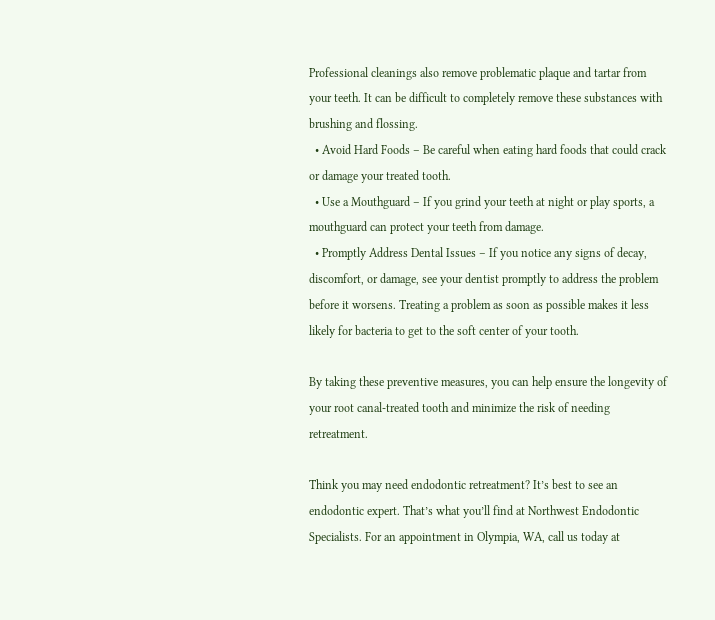Professional cleanings also remove problematic plaque and tartar from your teeth. It can be difficult to completely remove these substances with brushing and flossing.
  • Avoid Hard Foods – Be careful when eating hard foods that could crack or damage your treated tooth.
  • Use a Mouthguard – If you grind your teeth at night or play sports, a mouthguard can protect your teeth from damage.
  • Promptly Address Dental Issues – If you notice any signs of decay, discomfort, or damage, see your dentist promptly to address the problem before it worsens. Treating a problem as soon as possible makes it less likely for bacteria to get to the soft center of your tooth.

By taking these preventive measures, you can help ensure the longevity of your root canal-treated tooth and minimize the risk of needing retreatment.

Think you may need endodontic retreatment? It’s best to see an endodontic expert. That’s what you’ll find at Northwest Endodontic Specialists. For an appointment in Olympia, WA, call us today at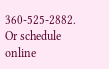360-525-2882. Or schedule online